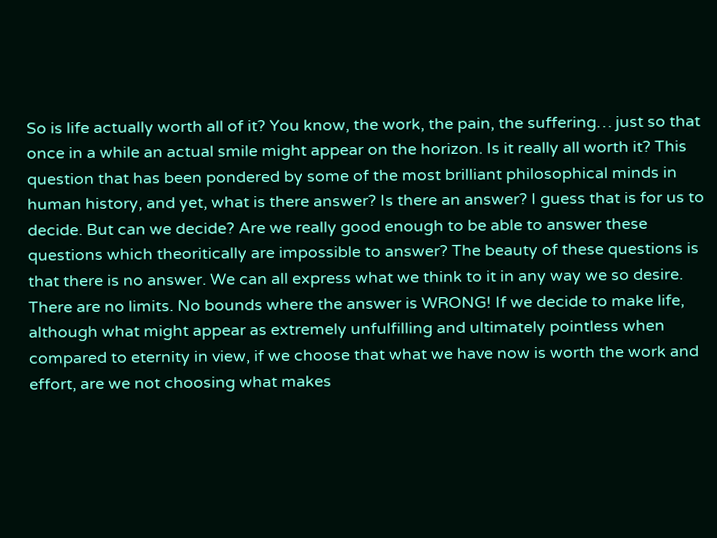So is life actually worth all of it? You know, the work, the pain, the suffering… just so that once in a while an actual smile might appear on the horizon. Is it really all worth it? This question that has been pondered by some of the most brilliant philosophical minds in human history, and yet, what is there answer? Is there an answer? I guess that is for us to decide. But can we decide? Are we really good enough to be able to answer these questions which theoritically are impossible to answer? The beauty of these questions is that there is no answer. We can all express what we think to it in any way we so desire. There are no limits. No bounds where the answer is WRONG! If we decide to make life, although what might appear as extremely unfulfilling and ultimately pointless when compared to eternity in view, if we choose that what we have now is worth the work and effort, are we not choosing what makes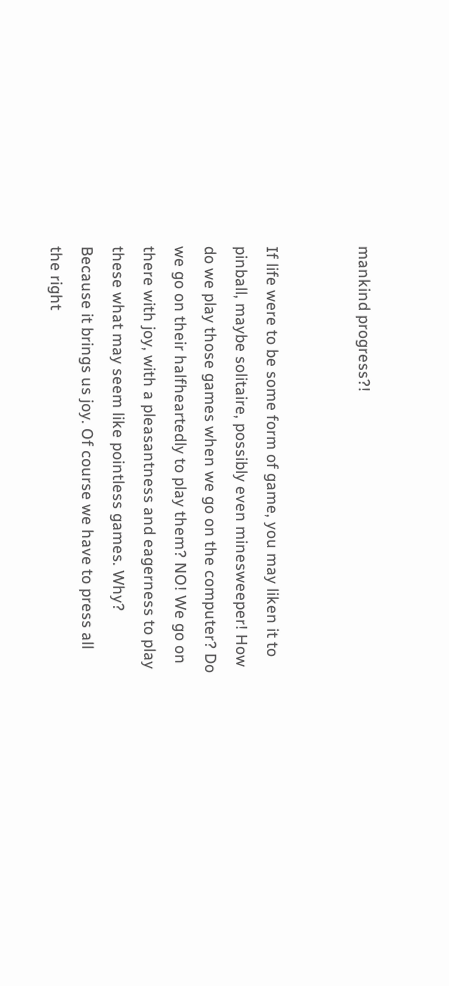mankind progress?!


If life were to be some form of game, you may liken it to pinball, maybe solitaire, possibly even minesweeper! How do we play those games when we go on the computer? Do we go on their halfheartedly to play them? NO! We go on there with joy, with a pleasantness and eagerness to play these what may seem like pointless games. Why? Because it brings us joy. Of course we have to press all the right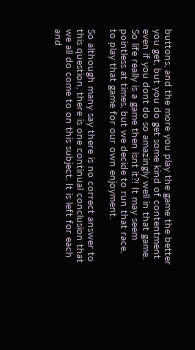buttons, and the more you play the game the better you get, but you do get some kind of contentment even if you dont do so amazingly well in that game. So life really is a game then isnt it?! It may seem pointless at times, but we decide to run that race, to play that game for our own enjoyment.

So although many say there is no correct answer to this question, there is one continual conclusion that we all do come to on this subject. It is left for each and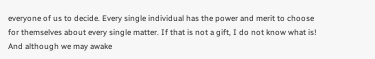everyone of us to decide. Every single individual has the power and merit to choose for themselves about every single matter. If that is not a gift, I do not know what is! And although we may awake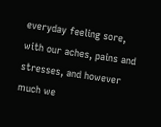everyday feeling sore, with our aches, pains and stresses, and however much we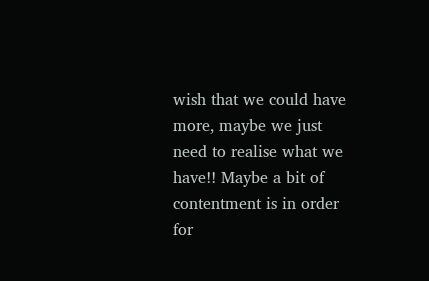wish that we could have more, maybe we just need to realise what we have!! Maybe a bit of contentment is in order for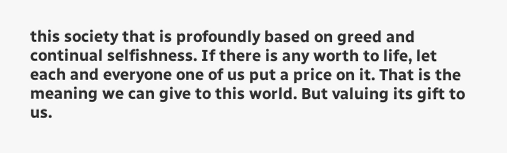this society that is profoundly based on greed and continual selfishness. If there is any worth to life, let each and everyone one of us put a price on it. That is the meaning we can give to this world. But valuing its gift to us.